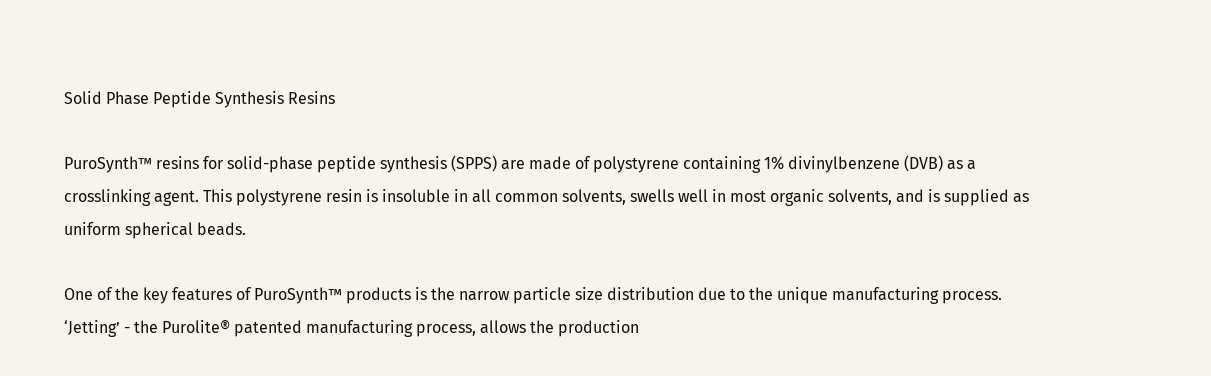Solid Phase Peptide Synthesis Resins

PuroSynth™ resins for solid-phase peptide synthesis (SPPS) are made of polystyrene containing 1% divinylbenzene (DVB) as a crosslinking agent. This polystyrene resin is insoluble in all common solvents, swells well in most organic solvents, and is supplied as uniform spherical beads.

One of the key features of PuroSynth™ products is the narrow particle size distribution due to the unique manufacturing process. ‘Jetting’ - the Purolite® patented manufacturing process, allows the production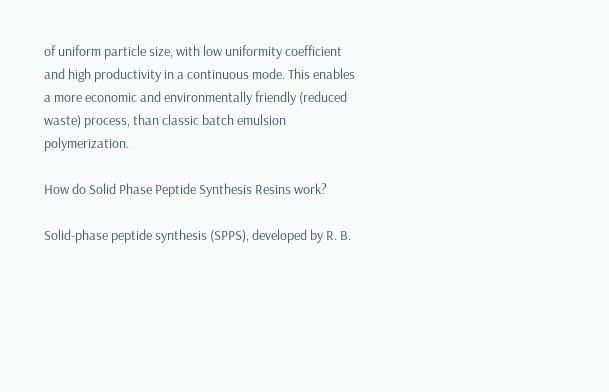of uniform particle size, with low uniformity coefficient and high productivity in a continuous mode. This enables a more economic and environmentally friendly (reduced waste) process, than classic batch emulsion polymerization.

How do Solid Phase Peptide Synthesis Resins work?

Solid-phase peptide synthesis (SPPS), developed by R. B.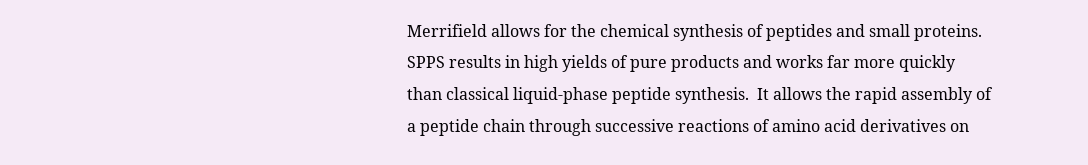Merrifield allows for the chemical synthesis of peptides and small proteins. SPPS results in high yields of pure products and works far more quickly than classical liquid-phase peptide synthesis.  It allows the rapid assembly of a peptide chain through successive reactions of amino acid derivatives on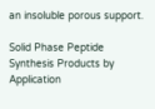an insoluble porous support.

Solid Phase Peptide Synthesis Products by Application